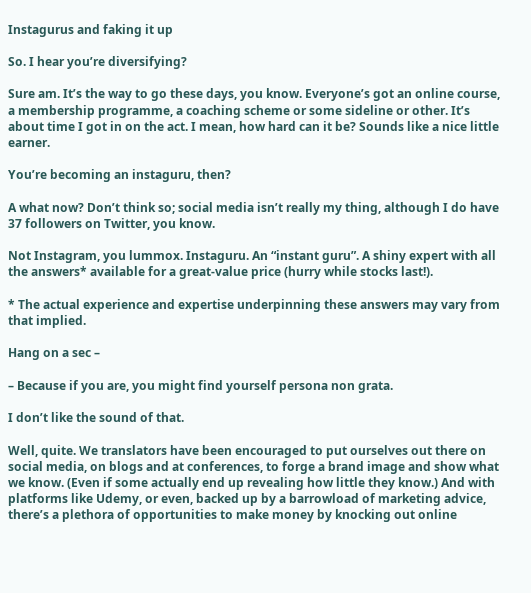Instagurus and faking it up

So. I hear you’re diversifying?

Sure am. It’s the way to go these days, you know. Everyone’s got an online course, a membership programme, a coaching scheme or some sideline or other. It’s about time I got in on the act. I mean, how hard can it be? Sounds like a nice little earner.

You’re becoming an instaguru, then?

A what now? Don’t think so; social media isn’t really my thing, although I do have 37 followers on Twitter, you know.

Not Instagram, you lummox. Instaguru. An “instant guru”. A shiny expert with all the answers* available for a great-value price (hurry while stocks last!).

* The actual experience and expertise underpinning these answers may vary from that implied.

Hang on a sec –

– Because if you are, you might find yourself persona non grata.

I don’t like the sound of that.

Well, quite. We translators have been encouraged to put ourselves out there on social media, on blogs and at conferences, to forge a brand image and show what we know. (Even if some actually end up revealing how little they know.) And with platforms like Udemy, or even, backed up by a barrowload of marketing advice, there’s a plethora of opportunities to make money by knocking out online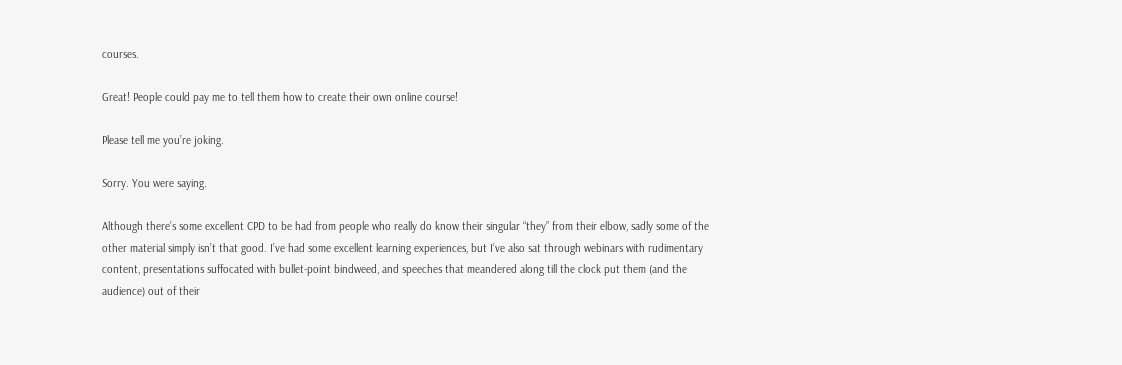courses.

Great! People could pay me to tell them how to create their own online course!

Please tell me you’re joking.

Sorry. You were saying.

Although there’s some excellent CPD to be had from people who really do know their singular “they” from their elbow, sadly some of the other material simply isn’t that good. I’ve had some excellent learning experiences, but I’ve also sat through webinars with rudimentary content, presentations suffocated with bullet-point bindweed, and speeches that meandered along till the clock put them (and the audience) out of their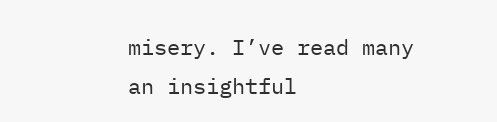misery. I’ve read many an insightful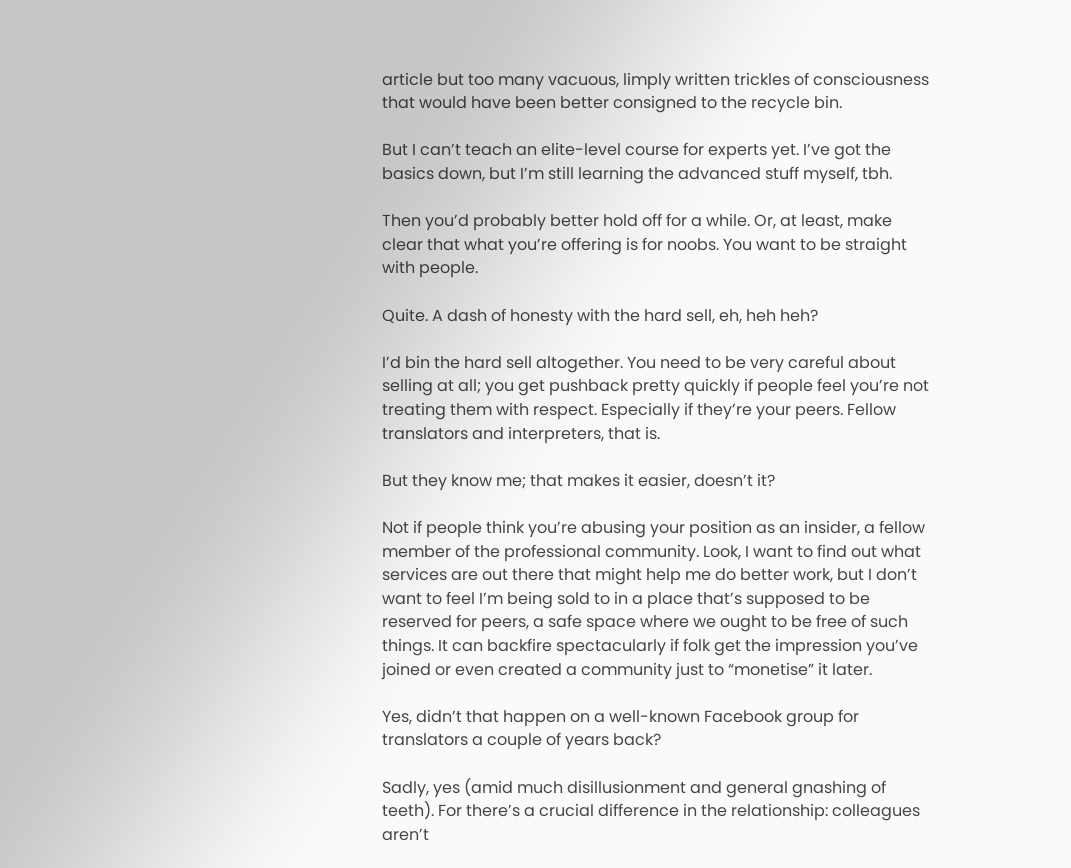article but too many vacuous, limply written trickles of consciousness that would have been better consigned to the recycle bin.

But I can’t teach an elite-level course for experts yet. I’ve got the basics down, but I’m still learning the advanced stuff myself, tbh.

Then you’d probably better hold off for a while. Or, at least, make clear that what you’re offering is for noobs. You want to be straight with people.

Quite. A dash of honesty with the hard sell, eh, heh heh?

I’d bin the hard sell altogether. You need to be very careful about selling at all; you get pushback pretty quickly if people feel you’re not treating them with respect. Especially if they’re your peers. Fellow translators and interpreters, that is.

But they know me; that makes it easier, doesn’t it?

Not if people think you’re abusing your position as an insider, a fellow member of the professional community. Look, I want to find out what services are out there that might help me do better work, but I don’t want to feel I’m being sold to in a place that’s supposed to be reserved for peers, a safe space where we ought to be free of such things. It can backfire spectacularly if folk get the impression you’ve joined or even created a community just to “monetise” it later.

Yes, didn’t that happen on a well-known Facebook group for translators a couple of years back?

Sadly, yes (amid much disillusionment and general gnashing of teeth). For there’s a crucial difference in the relationship: colleagues aren’t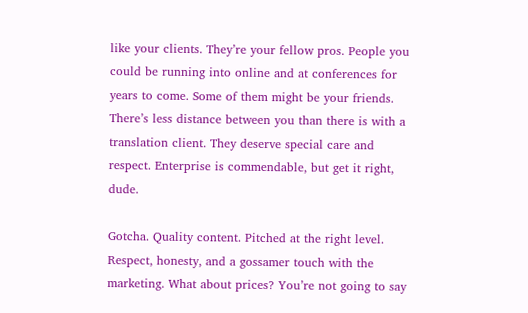like your clients. They’re your fellow pros. People you could be running into online and at conferences for years to come. Some of them might be your friends. There’s less distance between you than there is with a translation client. They deserve special care and respect. Enterprise is commendable, but get it right, dude.

Gotcha. Quality content. Pitched at the right level. Respect, honesty, and a gossamer touch with the marketing. What about prices? You’re not going to say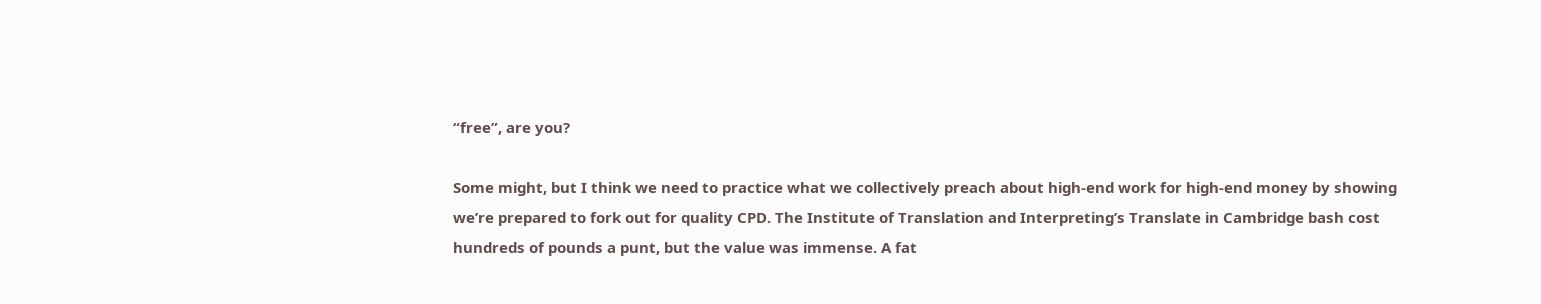“free”, are you?

Some might, but I think we need to practice what we collectively preach about high-end work for high-end money by showing we’re prepared to fork out for quality CPD. The Institute of Translation and Interpreting’s Translate in Cambridge bash cost hundreds of pounds a punt, but the value was immense. A fat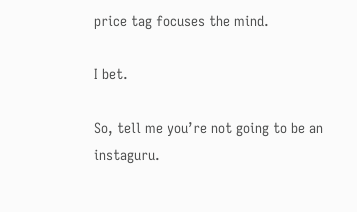price tag focuses the mind.

I bet.

So, tell me you’re not going to be an instaguru.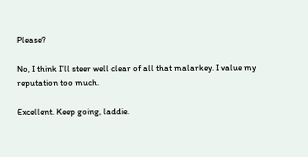Please?

No, I think I’ll steer well clear of all that malarkey. I value my reputation too much.

Excellent. Keep going, laddie.